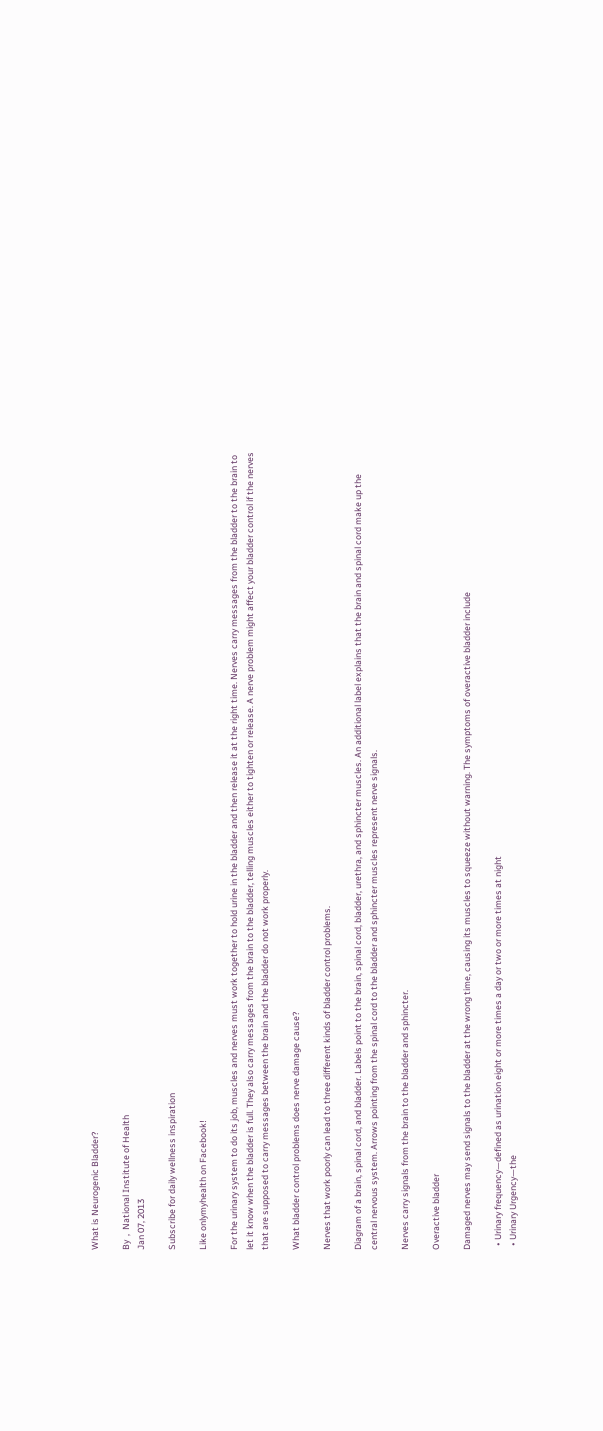What is Neurogenic Bladder?

By  ,  National Institute of Health
Jan 07, 2013

Subscribe for daily wellness inspiration

Like onlymyhealth on Facebook!

For the urinary system to do its job, muscles and nerves must work together to hold urine in the bladder and then release it at the right time. Nerves carry messages from the bladder to the brain to let it know when the bladder is full. They also carry messages from the brain to the bladder, telling muscles either to tighten or release. A nerve problem might affect your bladder control if the nerves that are supposed to carry messages between the brain and the bladder do not work properly.

What bladder control problems does nerve damage cause?

Nerves that work poorly can lead to three different kinds of bladder control problems.

Diagram of a brain, spinal cord, and bladder. Labels point to the brain, spinal cord, bladder, urethra, and sphincter muscles. An additional label explains that the brain and spinal cord make up the central nervous system. Arrows pointing from the spinal cord to the bladder and sphincter muscles represent nerve signals.

Nerves carry signals from the brain to the bladder and sphincter.

Overactive bladder

Damaged nerves may send signals to the bladder at the wrong time, causing its muscles to squeeze without warning. The symptoms of overactive bladder include

  • Urinary frequency—defined as urination eight or more times a day or two or more times at night
  • Urinary Urgency—the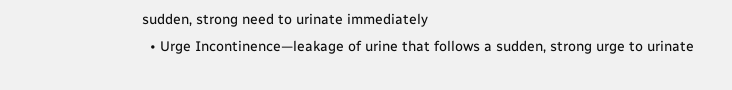sudden, strong need to urinate immediately
  • Urge Incontinence—leakage of urine that follows a sudden, strong urge to urinate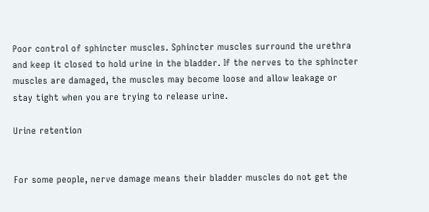Poor control of sphincter muscles. Sphincter muscles surround the urethra and keep it closed to hold urine in the bladder. If the nerves to the sphincter muscles are damaged, the muscles may become loose and allow leakage or stay tight when you are trying to release urine.

Urine retention


For some people, nerve damage means their bladder muscles do not get the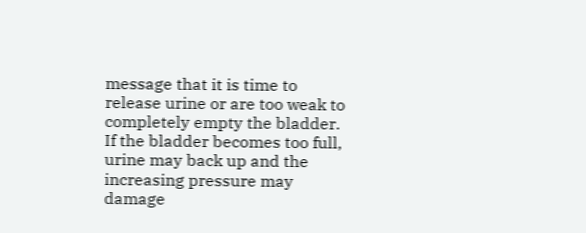message that it is time to release urine or are too weak to completely empty the bladder. If the bladder becomes too full, urine may back up and the increasing pressure may damage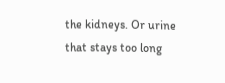the kidneys. Or urine that stays too long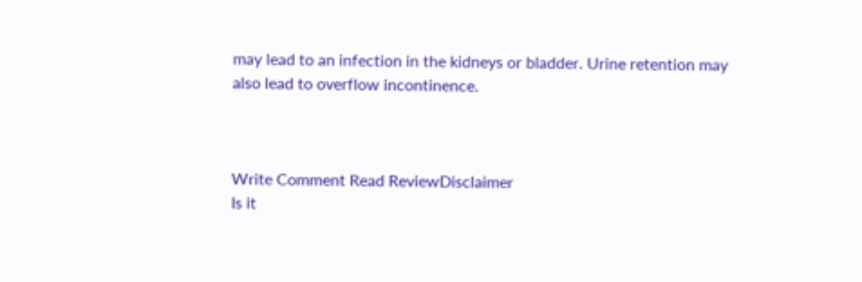may lead to an infection in the kidneys or bladder. Urine retention may also lead to overflow incontinence.



Write Comment Read ReviewDisclaimer
Is it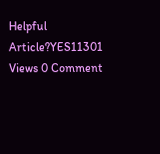Helpful Article?YES11301 Views 0 Comment